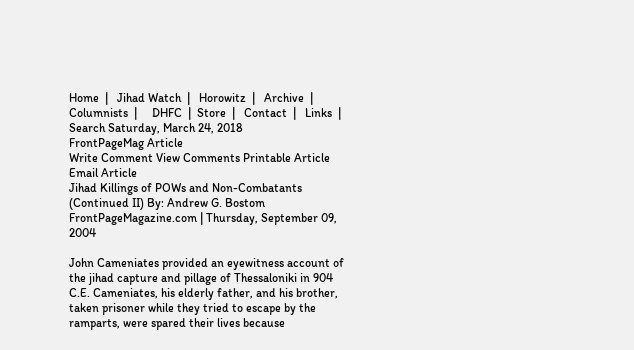Home  |   Jihad Watch  |   Horowitz  |   Archive  |   Columnists  |     DHFC  |  Store  |   Contact  |   Links  |   Search Saturday, March 24, 2018
FrontPageMag Article
Write Comment View Comments Printable Article Email Article
Jihad Killings of POWs and Non-Combatants (Continued II) By: Andrew G. Bostom
FrontPageMagazine.com | Thursday, September 09, 2004

John Cameniates provided an eyewitness account of the jihad capture and pillage of Thessaloniki in 904 C.E. Cameniates, his elderly father, and his brother, taken prisoner while they tried to escape by the ramparts, were spared their lives because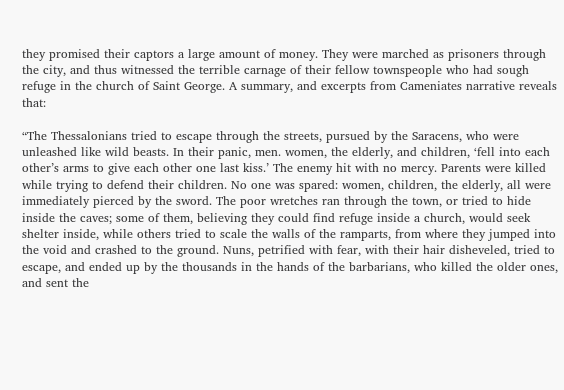they promised their captors a large amount of money. They were marched as prisoners through the city, and thus witnessed the terrible carnage of their fellow townspeople who had sough refuge in the church of Saint George. A summary, and excerpts from Cameniates narrative reveals that:

“The Thessalonians tried to escape through the streets, pursued by the Saracens, who were unleashed like wild beasts. In their panic, men. women, the elderly, and children, ‘fell into each other’s arms to give each other one last kiss.’ The enemy hit with no mercy. Parents were killed while trying to defend their children. No one was spared: women, children, the elderly, all were immediately pierced by the sword. The poor wretches ran through the town, or tried to hide inside the caves; some of them, believing they could find refuge inside a church, would seek shelter inside, while others tried to scale the walls of the ramparts, from where they jumped into the void and crashed to the ground. Nuns, petrified with fear, with their hair disheveled, tried to escape, and ended up by the thousands in the hands of the barbarians, who killed the older ones, and sent the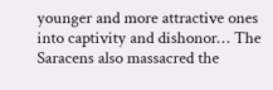younger and more attractive ones into captivity and dishonor… The Saracens also massacred the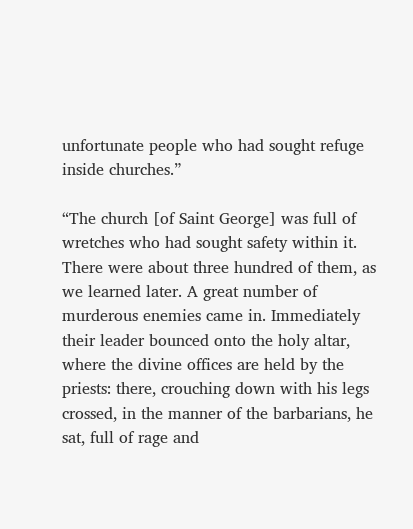unfortunate people who had sought refuge inside churches.”

“The church [of Saint George] was full of wretches who had sought safety within it. There were about three hundred of them, as we learned later. A great number of murderous enemies came in. Immediately their leader bounced onto the holy altar, where the divine offices are held by the priests: there, crouching down with his legs crossed, in the manner of the barbarians, he sat, full of rage and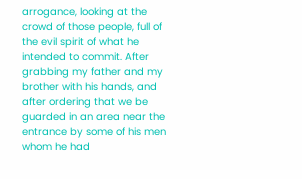arrogance, looking at the crowd of those people, full of the evil spirit of what he intended to commit. After grabbing my father and my brother with his hands, and after ordering that we be guarded in an area near the entrance by some of his men whom he had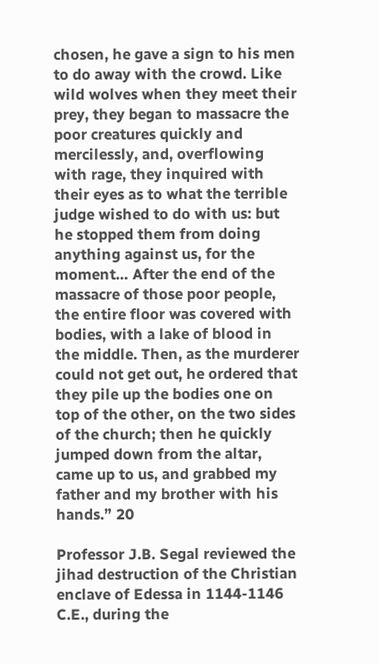chosen, he gave a sign to his men to do away with the crowd. Like wild wolves when they meet their prey, they began to massacre the poor creatures quickly and mercilessly, and, overflowing with rage, they inquired with their eyes as to what the terrible judge wished to do with us: but he stopped them from doing anything against us, for the moment… After the end of the massacre of those poor people, the entire floor was covered with bodies, with a lake of blood in the middle. Then, as the murderer could not get out, he ordered that they pile up the bodies one on top of the other, on the two sides of the church; then he quickly jumped down from the altar, came up to us, and grabbed my father and my brother with his hands.” 20

Professor J.B. Segal reviewed the jihad destruction of the Christian enclave of Edessa in 1144-1146 C.E., during the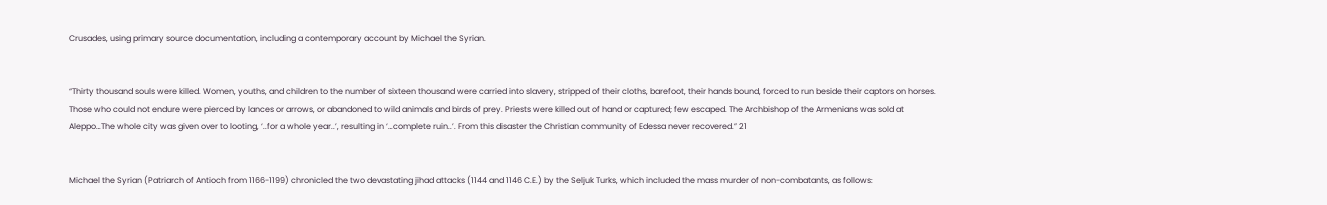Crusades, using primary source documentation, including a contemporary account by Michael the Syrian.


“Thirty thousand souls were killed. Women, youths, and children to the number of sixteen thousand were carried into slavery, stripped of their cloths, barefoot, their hands bound, forced to run beside their captors on horses. Those who could not endure were pierced by lances or arrows, or abandoned to wild animals and birds of prey. Priests were killed out of hand or captured; few escaped. The Archbishop of the Armenians was sold at Aleppo…The whole city was given over to looting, ‘..for a whole year..’, resulting in ‘…complete ruin..’. From this disaster the Christian community of Edessa never recovered.” 21


Michael the Syrian (Patriarch of Antioch from 1166-1199) chronicled the two devastating jihad attacks (1144 and 1146 C.E.) by the Seljuk Turks, which included the mass murder of non-combatants, as follows: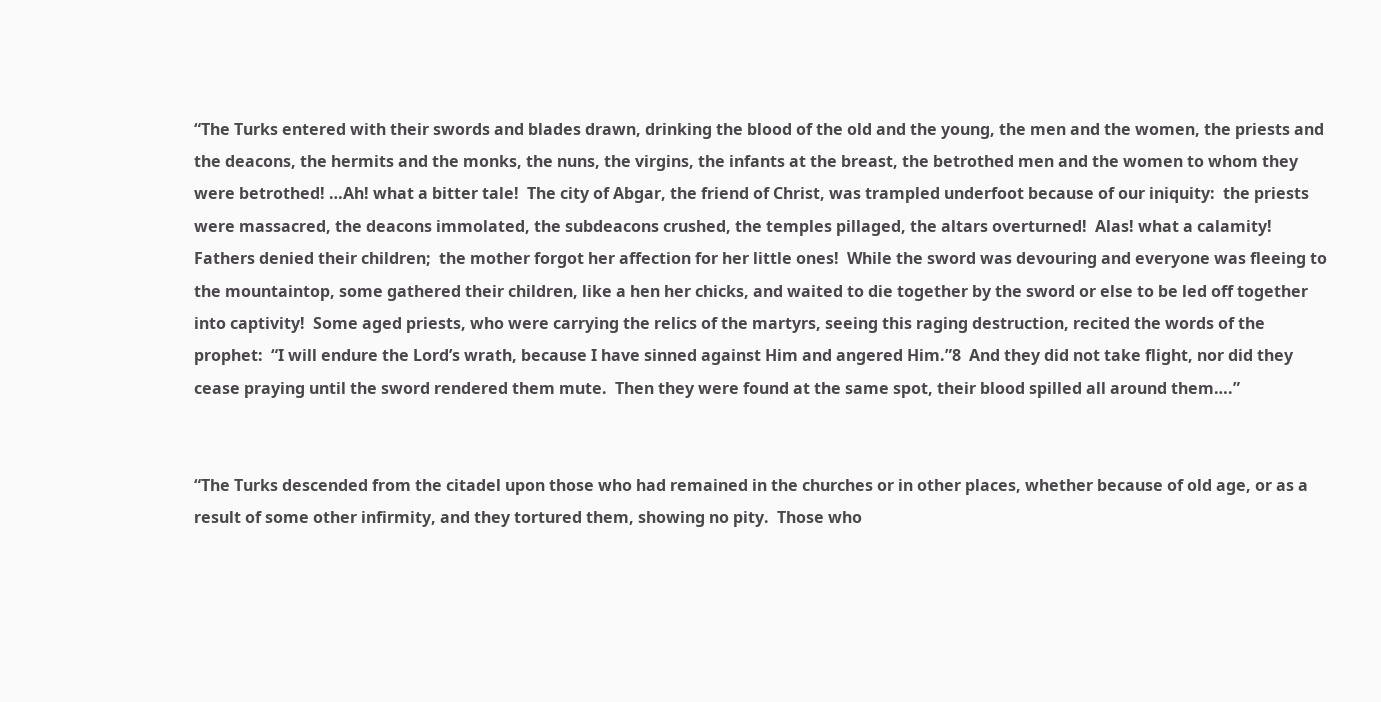“The Turks entered with their swords and blades drawn, drinking the blood of the old and the young, the men and the women, the priests and the deacons, the hermits and the monks, the nuns, the virgins, the infants at the breast, the betrothed men and the women to whom they were betrothed! …Ah! what a bitter tale!  The city of Abgar, the friend of Christ, was trampled underfoot because of our iniquity:  the priests were massacred, the deacons immolated, the subdeacons crushed, the temples pillaged, the altars overturned!  Alas! what a calamity!  Fathers denied their children;  the mother forgot her affection for her little ones!  While the sword was devouring and everyone was fleeing to the mountaintop, some gathered their children, like a hen her chicks, and waited to die together by the sword or else to be led off together into captivity!  Some aged priests, who were carrying the relics of the martyrs, seeing this raging destruction, recited the words of the prophet:  “I will endure the Lord’s wrath, because I have sinned against Him and angered Him.”8  And they did not take flight, nor did they cease praying until the sword rendered them mute.  Then they were found at the same spot, their blood spilled all around them….”


“The Turks descended from the citadel upon those who had remained in the churches or in other places, whether because of old age, or as a result of some other infirmity, and they tortured them, showing no pity.  Those who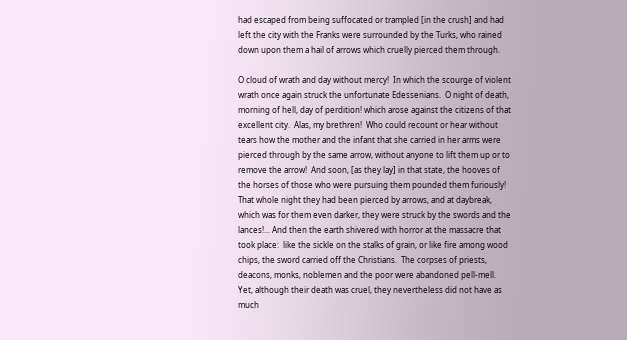had escaped from being suffocated or trampled [in the crush] and had left the city with the Franks were surrounded by the Turks, who rained down upon them a hail of arrows which cruelly pierced them through.

O cloud of wrath and day without mercy!  In which the scourge of violent wrath once again struck the unfortunate Edessenians.  O night of death, morning of hell, day of perdition! which arose against the citizens of that excellent city.  Alas, my brethren!  Who could recount or hear without tears how the mother and the infant that she carried in her arms were pierced through by the same arrow, without anyone to lift them up or to remove the arrow!  And soon, [as they lay] in that state, the hooves of the horses of those who were pursuing them pounded them furiously!  That whole night they had been pierced by arrows, and at daybreak, which was for them even darker, they were struck by the swords and the lances!... And then the earth shivered with horror at the massacre that took place:  like the sickle on the stalks of grain, or like fire among wood chips, the sword carried off the Christians.  The corpses of priests, deacons, monks, noblemen and the poor were abandoned pell-mell.  Yet, although their death was cruel, they nevertheless did not have as much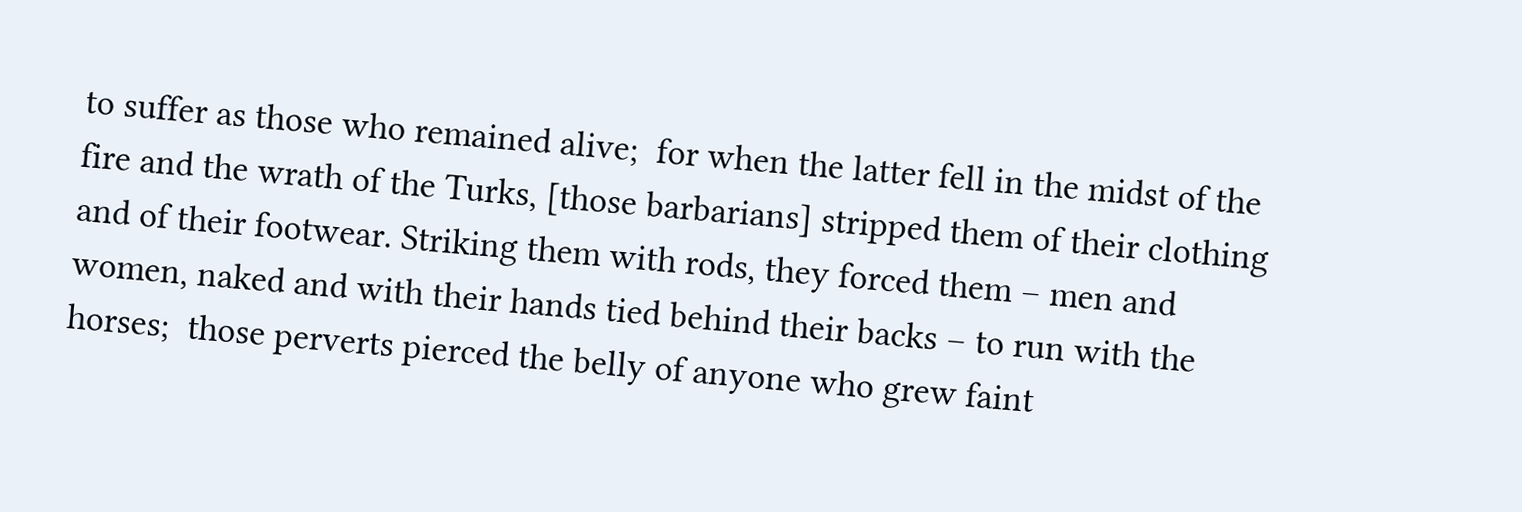to suffer as those who remained alive;  for when the latter fell in the midst of the fire and the wrath of the Turks, [those barbarians] stripped them of their clothing and of their footwear. Striking them with rods, they forced them – men and women, naked and with their hands tied behind their backs – to run with the horses;  those perverts pierced the belly of anyone who grew faint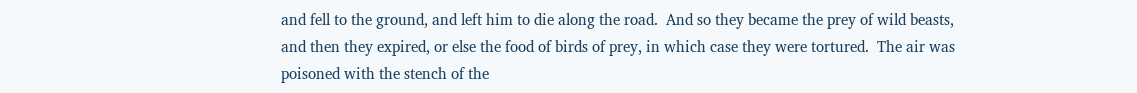and fell to the ground, and left him to die along the road.  And so they became the prey of wild beasts, and then they expired, or else the food of birds of prey, in which case they were tortured.  The air was poisoned with the stench of the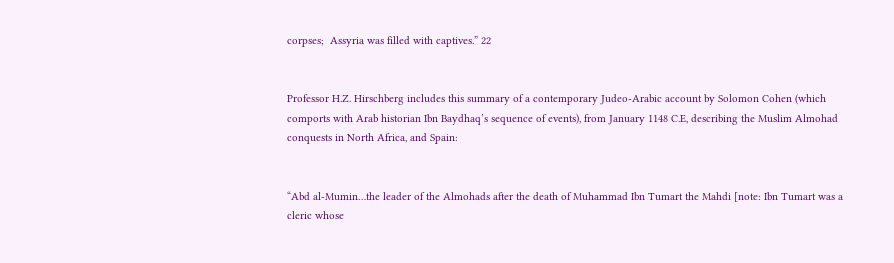corpses;  Assyria was filled with captives.” 22


Professor H.Z. Hirschberg includes this summary of a contemporary Judeo-Arabic account by Solomon Cohen (which comports with Arab historian Ibn Baydhaq’s sequence of events), from January 1148 C.E, describing the Muslim Almohad conquests in North Africa, and Spain:


“Abd al-Mumin…the leader of the Almohads after the death of Muhammad Ibn Tumart the Mahdi [note: Ibn Tumart was a cleric whose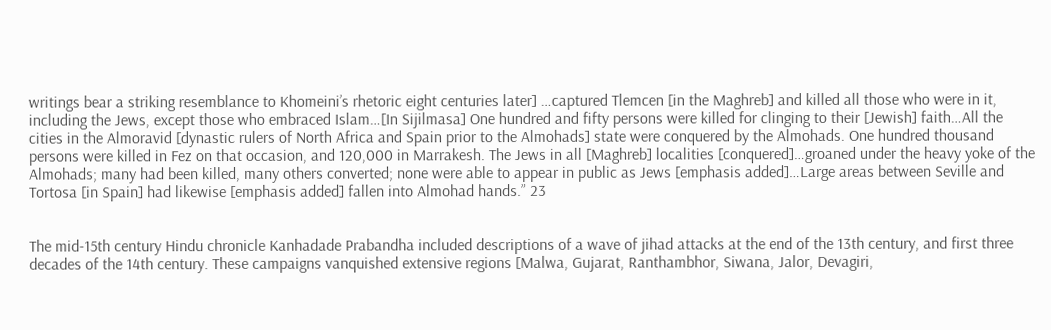writings bear a striking resemblance to Khomeini’s rhetoric eight centuries later] …captured Tlemcen [in the Maghreb] and killed all those who were in it, including the Jews, except those who embraced Islam…[In Sijilmasa] One hundred and fifty persons were killed for clinging to their [Jewish] faith…All the cities in the Almoravid [dynastic rulers of North Africa and Spain prior to the Almohads] state were conquered by the Almohads. One hundred thousand persons were killed in Fez on that occasion, and 120,000 in Marrakesh. The Jews in all [Maghreb] localities [conquered]…groaned under the heavy yoke of the Almohads; many had been killed, many others converted; none were able to appear in public as Jews [emphasis added]…Large areas between Seville and Tortosa [in Spain] had likewise [emphasis added] fallen into Almohad hands.” 23


The mid-15th century Hindu chronicle Kanhadade Prabandha included descriptions of a wave of jihad attacks at the end of the 13th century, and first three decades of the 14th century. These campaigns vanquished extensive regions [Malwa, Gujarat, Ranthambhor, Siwana, Jalor, Devagiri,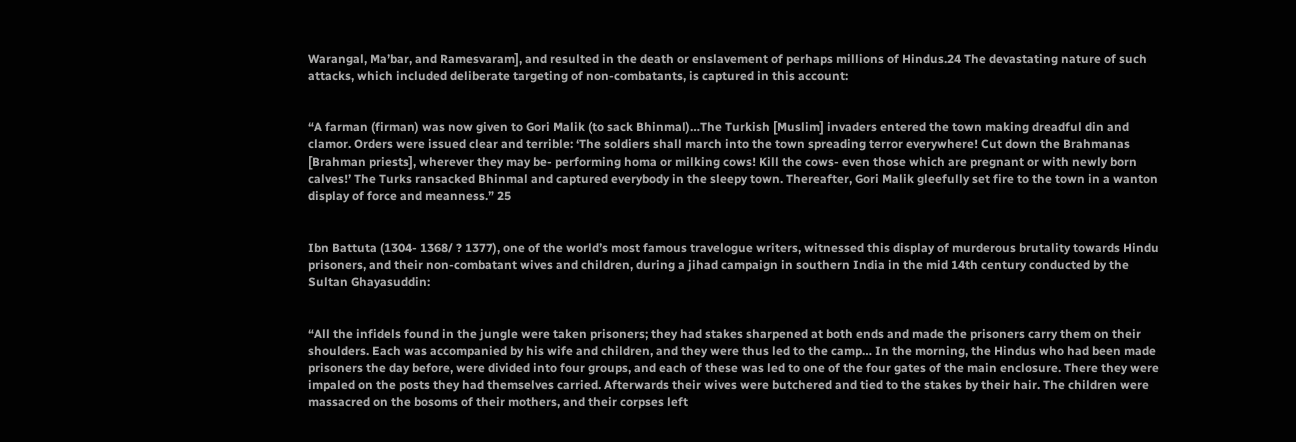Warangal, Ma’bar, and Ramesvaram], and resulted in the death or enslavement of perhaps millions of Hindus.24 The devastating nature of such attacks, which included deliberate targeting of non-combatants, is captured in this account:


“A farman (firman) was now given to Gori Malik (to sack Bhinmal)…The Turkish [Muslim] invaders entered the town making dreadful din and clamor. Orders were issued clear and terrible: ‘The soldiers shall march into the town spreading terror everywhere! Cut down the Brahmanas [Brahman priests], wherever they may be- performing homa or milking cows! Kill the cows- even those which are pregnant or with newly born calves!’ The Turks ransacked Bhinmal and captured everybody in the sleepy town. Thereafter, Gori Malik gleefully set fire to the town in a wanton display of force and meanness.” 25


Ibn Battuta (1304- 1368/ ? 1377), one of the world’s most famous travelogue writers, witnessed this display of murderous brutality towards Hindu prisoners, and their non-combatant wives and children, during a jihad campaign in southern India in the mid 14th century conducted by the Sultan Ghayasuddin:


“All the infidels found in the jungle were taken prisoners; they had stakes sharpened at both ends and made the prisoners carry them on their shoulders. Each was accompanied by his wife and children, and they were thus led to the camp… In the morning, the Hindus who had been made prisoners the day before, were divided into four groups, and each of these was led to one of the four gates of the main enclosure. There they were impaled on the posts they had themselves carried. Afterwards their wives were butchered and tied to the stakes by their hair. The children were massacred on the bosoms of their mothers, and their corpses left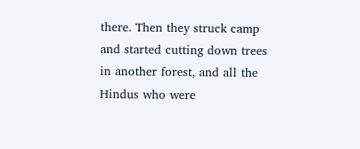there. Then they struck camp and started cutting down trees in another forest, and all the Hindus who were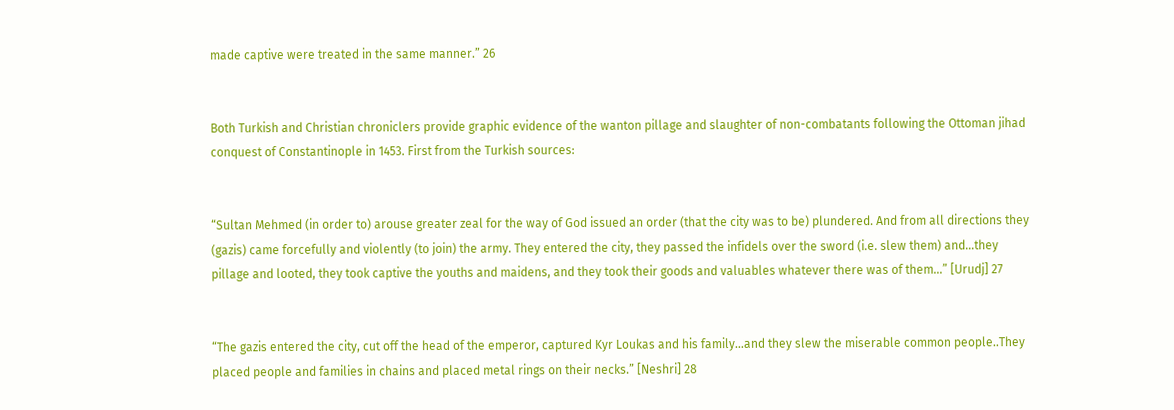made captive were treated in the same manner.” 26


Both Turkish and Christian chroniclers provide graphic evidence of the wanton pillage and slaughter of non-combatants following the Ottoman jihad conquest of Constantinople in 1453. First from the Turkish sources:


“Sultan Mehmed (in order to) arouse greater zeal for the way of God issued an order (that the city was to be) plundered. And from all directions they (gazis) came forcefully and violently (to join) the army. They entered the city, they passed the infidels over the sword (i.e. slew them) and…they pillage and looted, they took captive the youths and maidens, and they took their goods and valuables whatever there was of them…” [Urudj] 27


“The gazis entered the city, cut off the head of the emperor, captured Kyr Loukas and his family…and they slew the miserable common people..They placed people and families in chains and placed metal rings on their necks.” [Neshri] 28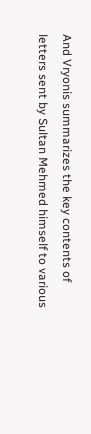And Vryonis summarizes the key contents of letters sent by Sultan Mehmed himself to various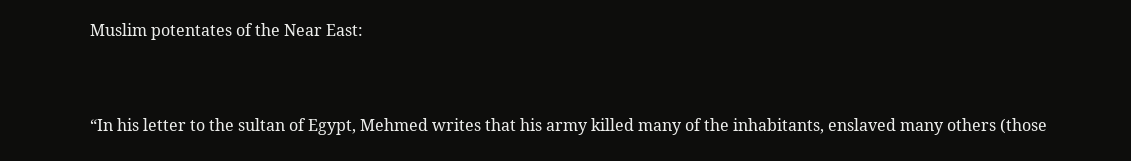Muslim potentates of the Near East:


“In his letter to the sultan of Egypt, Mehmed writes that his army killed many of the inhabitants, enslaved many others (those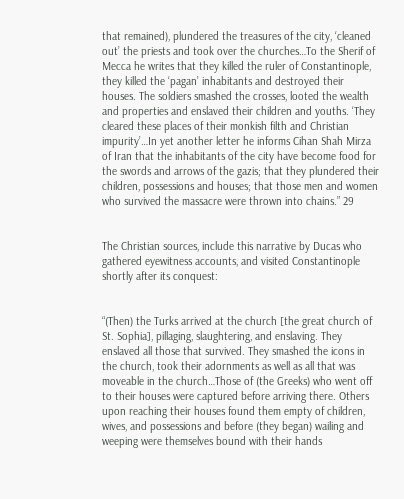that remained), plundered the treasures of the city, ‘cleaned out’ the priests and took over the churches…To the Sherif of Mecca he writes that they killed the ruler of Constantinople, they killed the ‘pagan’ inhabitants and destroyed their houses. The soldiers smashed the crosses, looted the wealth and properties and enslaved their children and youths. ‘They cleared these places of their monkish filth and Christian impurity’…In yet another letter he informs Cihan Shah Mirza of Iran that the inhabitants of the city have become food for the swords and arrows of the gazis; that they plundered their children, possessions and houses; that those men and women who survived the massacre were thrown into chains.” 29


The Christian sources, include this narrative by Ducas who gathered eyewitness accounts, and visited Constantinople shortly after its conquest:


“(Then) the Turks arrived at the church [the great church of St. Sophia], pillaging, slaughtering, and enslaving. They enslaved all those that survived. They smashed the icons in the church, took their adornments as well as all that was moveable in the church…Those of (the Greeks) who went off to their houses were captured before arriving there. Others upon reaching their houses found them empty of children, wives, and possessions and before (they began) wailing and weeping were themselves bound with their hands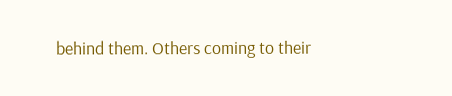behind them. Others coming to their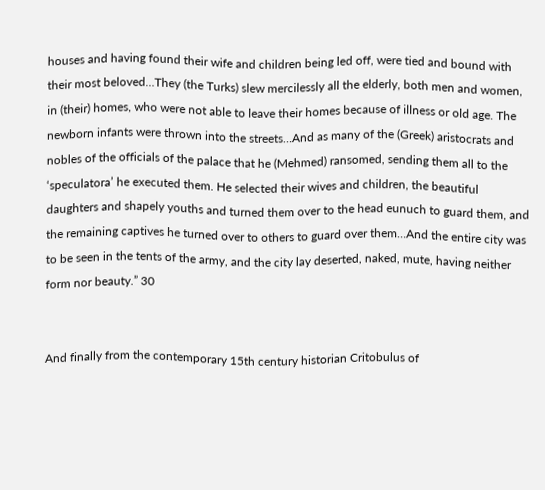houses and having found their wife and children being led off, were tied and bound with their most beloved…They (the Turks) slew mercilessly all the elderly, both men and women, in (their) homes, who were not able to leave their homes because of illness or old age. The newborn infants were thrown into the streets…And as many of the (Greek) aristocrats and nobles of the officials of the palace that he (Mehmed) ransomed, sending them all to the ‘speculatora’ he executed them. He selected their wives and children, the beautiful daughters and shapely youths and turned them over to the head eunuch to guard them, and the remaining captives he turned over to others to guard over them…And the entire city was to be seen in the tents of the army, and the city lay deserted, naked, mute, having neither form nor beauty.” 30


And finally from the contemporary 15th century historian Critobulus of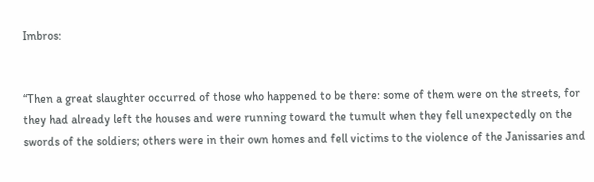Imbros:


“Then a great slaughter occurred of those who happened to be there: some of them were on the streets, for they had already left the houses and were running toward the tumult when they fell unexpectedly on the swords of the soldiers; others were in their own homes and fell victims to the violence of the Janissaries and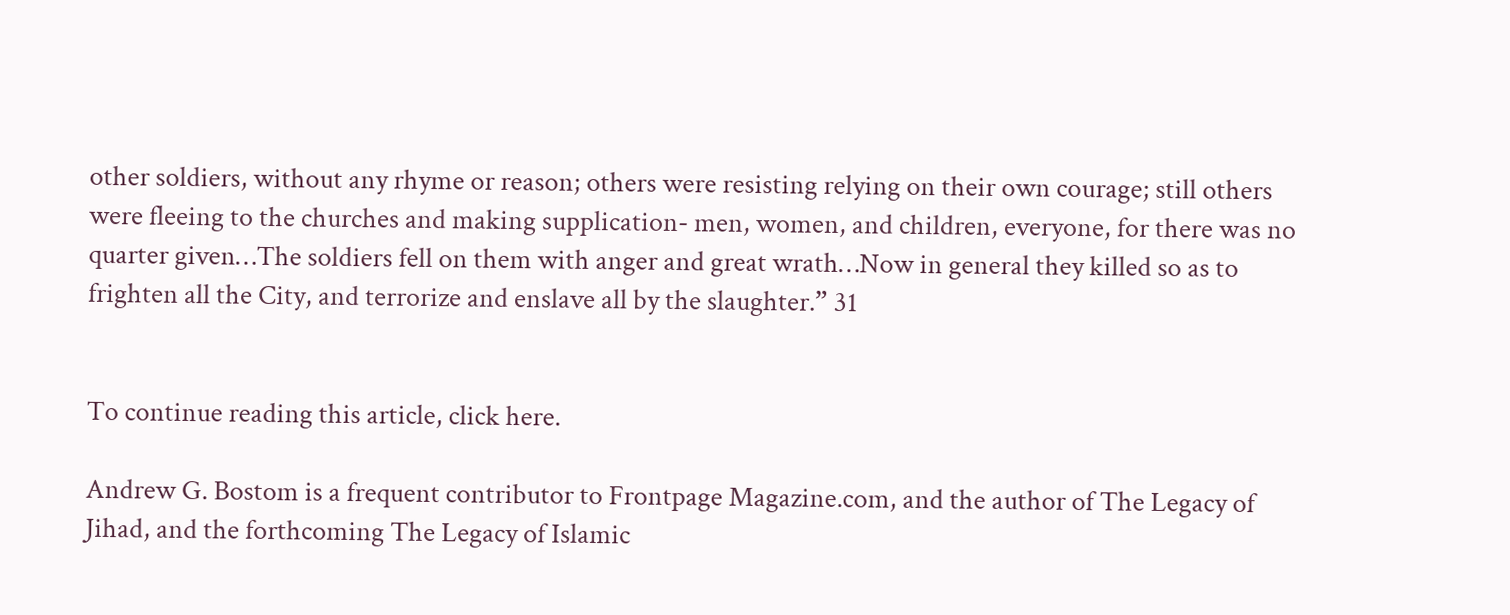other soldiers, without any rhyme or reason; others were resisting relying on their own courage; still others were fleeing to the churches and making supplication- men, women, and children, everyone, for there was no quarter given…The soldiers fell on them with anger and great wrath…Now in general they killed so as to frighten all the City, and terrorize and enslave all by the slaughter.” 31


To continue reading this article, click here.

Andrew G. Bostom is a frequent contributor to Frontpage Magazine.com, and the author of The Legacy of Jihad, and the forthcoming The Legacy of Islamic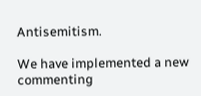Antisemitism.

We have implemented a new commenting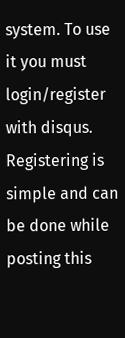system. To use it you must login/register with disqus. Registering is simple and can be done while posting this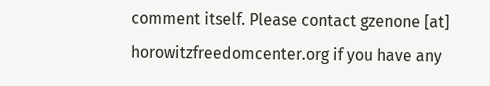comment itself. Please contact gzenone [at] horowitzfreedomcenter.org if you have any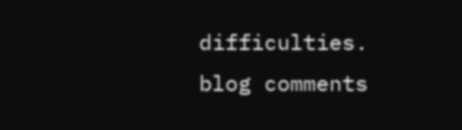difficulties.
blog comments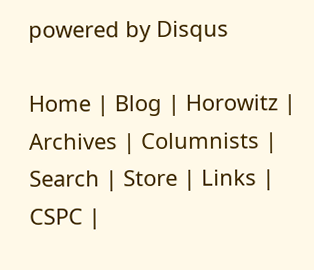powered by Disqus

Home | Blog | Horowitz | Archives | Columnists | Search | Store | Links | CSPC |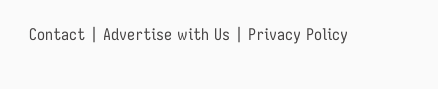Contact | Advertise with Us | Privacy Policy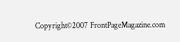Copyright©2007 FrontPageMagazine.com